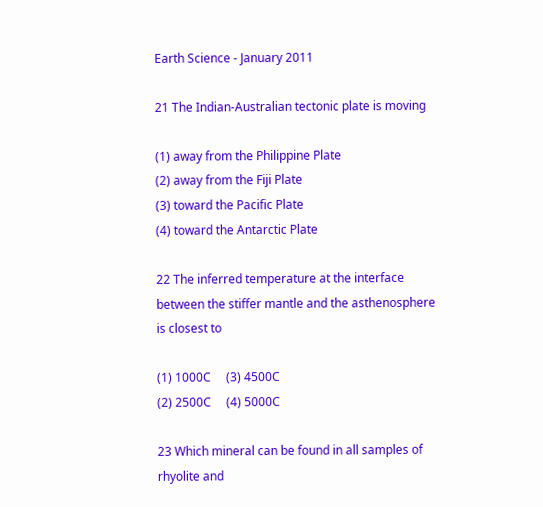Earth Science - January 2011

21 The Indian-Australian tectonic plate is moving

(1) away from the Philippine Plate
(2) away from the Fiji Plate
(3) toward the Pacific Plate
(4) toward the Antarctic Plate

22 The inferred temperature at the interface between the stiffer mantle and the asthenosphere is closest to

(1) 1000C     (3) 4500C
(2) 2500C     (4) 5000C

23 Which mineral can be found in all samples of rhyolite and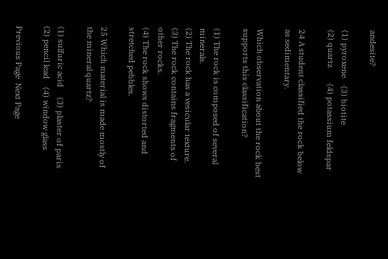andesite?

(1) pyroxene    (3) biotite
(2) quartz        (4) potassium feldspar

24 A student classified the rock below as sedimentary.

Which observation about the rock best supports this classification?

(1) The rock is composed of several minerals.
(2) The rock has a vesicular texture.
(3) The rock contains fragments of other rocks.
(4) The rock shows distorted and stretched pebbles.

25 Which material is made mostly of the mineral quartz?

(1) sulfuric acid     (3) plaster of paris
(2) pencil lead    (4) window glass

Previous Page  Next Page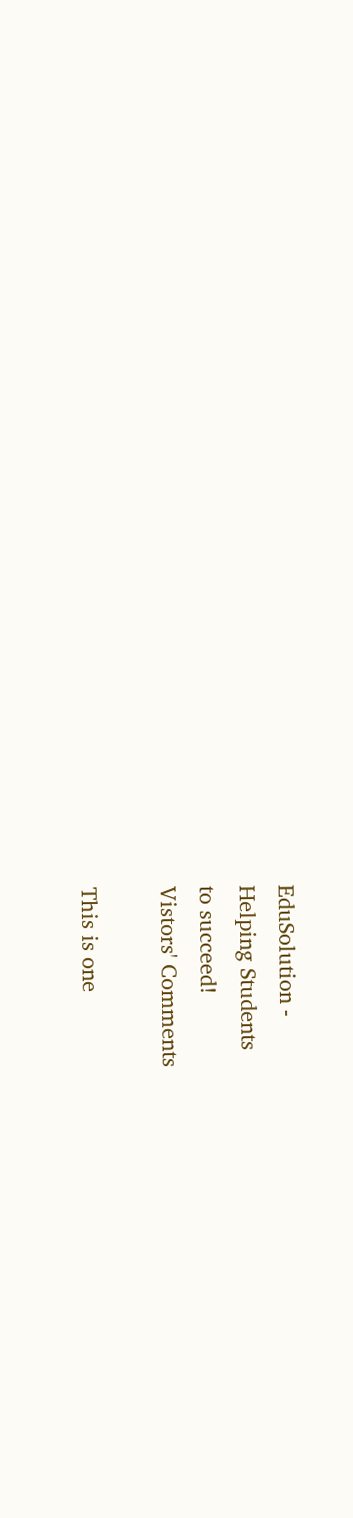EduSolution -
Helping Students
to succeed!
Vistors' Comments

This is one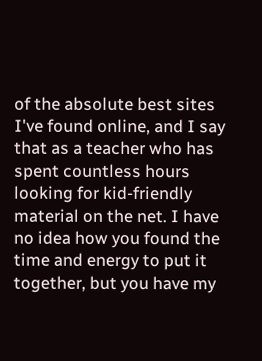of the absolute best sites I've found online, and I say that as a teacher who has spent countless hours looking for kid-friendly material on the net. I have no idea how you found the time and energy to put it together, but you have my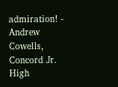admiration! - Andrew Cowells, Concord Jr. High